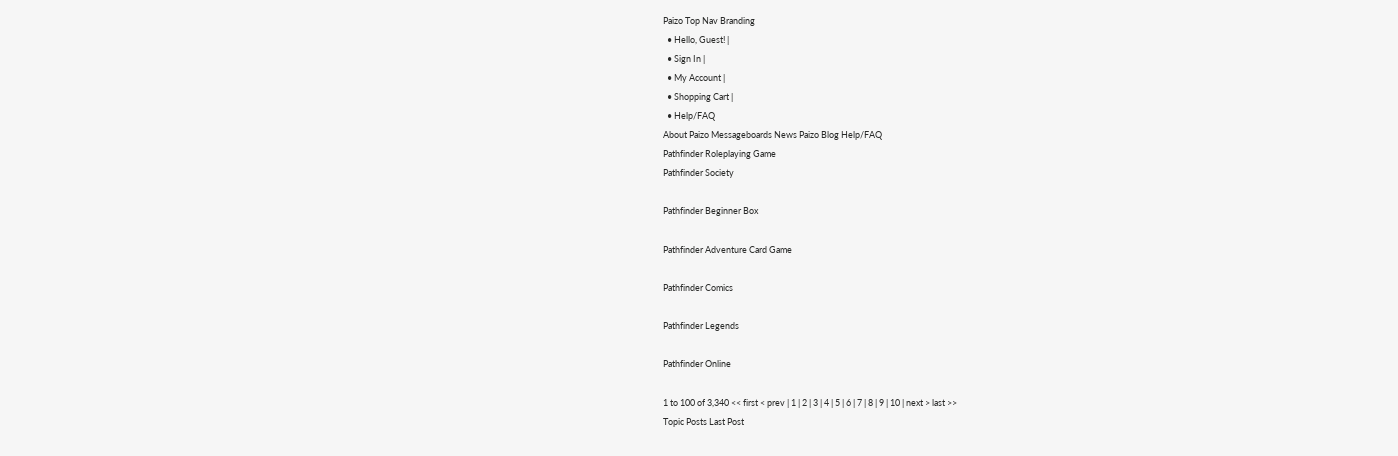Paizo Top Nav Branding
  • Hello, Guest! |
  • Sign In |
  • My Account |
  • Shopping Cart |
  • Help/FAQ
About Paizo Messageboards News Paizo Blog Help/FAQ
Pathfinder Roleplaying Game
Pathfinder Society

Pathfinder Beginner Box

Pathfinder Adventure Card Game

Pathfinder Comics

Pathfinder Legends

Pathfinder Online

1 to 100 of 3,340 << first < prev | 1 | 2 | 3 | 4 | 5 | 6 | 7 | 8 | 9 | 10 | next > last >>
Topic Posts Last Post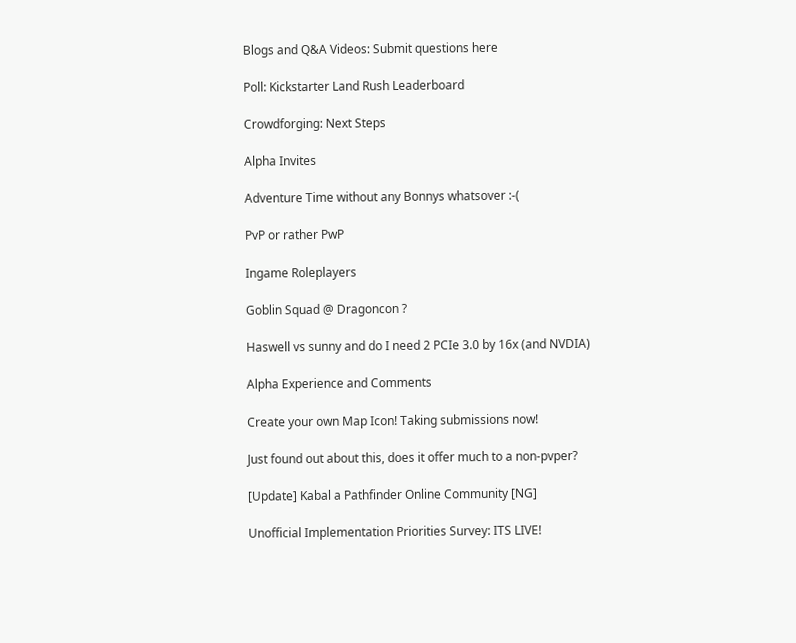Blogs and Q&A Videos: Submit questions here

Poll: Kickstarter Land Rush Leaderboard

Crowdforging: Next Steps

Alpha Invites

Adventure Time without any Bonnys whatsover :-(

PvP or rather PwP

Ingame Roleplayers

Goblin Squad @ Dragoncon ?

Haswell vs sunny and do I need 2 PCIe 3.0 by 16x (and NVDIA)

Alpha Experience and Comments

Create your own Map Icon! Taking submissions now!

Just found out about this, does it offer much to a non-pvper?

[Update] Kabal a Pathfinder Online Community [NG]

Unofficial Implementation Priorities Survey: ITS LIVE!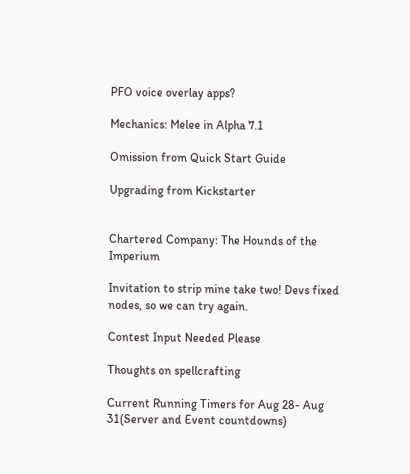PFO voice overlay apps?

Mechanics: Melee in Alpha 7.1

Omission from Quick Start Guide

Upgrading from Kickstarter


Chartered Company: The Hounds of the Imperium

Invitation to strip mine take two! Devs fixed nodes, so we can try again.

Contest Input Needed Please

Thoughts on spellcrafting

Current Running Timers for Aug 28- Aug 31(Server and Event countdowns)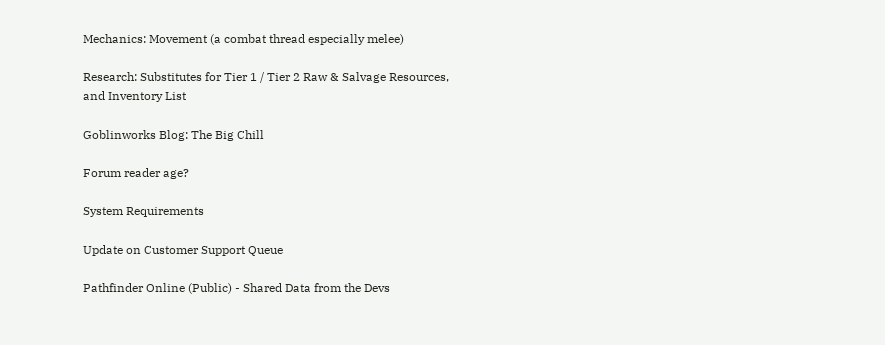Mechanics: Movement (a combat thread especially melee)

Research: Substitutes for Tier 1 / Tier 2 Raw & Salvage Resources, and Inventory List

Goblinworks Blog: The Big Chill

Forum reader age?

System Requirements

Update on Customer Support Queue

Pathfinder Online (Public) - Shared Data from the Devs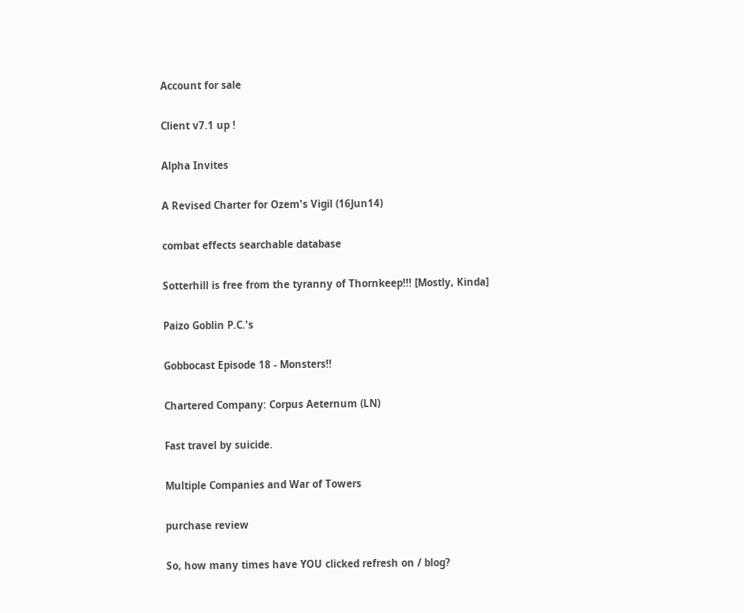Account for sale

Client v7.1 up !

Alpha Invites

A Revised Charter for Ozem's Vigil (16Jun14)

combat effects searchable database

Sotterhill is free from the tyranny of Thornkeep!!! [Mostly, Kinda]

Paizo Goblin P.C.'s

Gobbocast Episode 18 - Monsters!!

Chartered Company: Corpus Aeternum (LN)

Fast travel by suicide.

Multiple Companies and War of Towers

purchase review

So, how many times have YOU clicked refresh on / blog?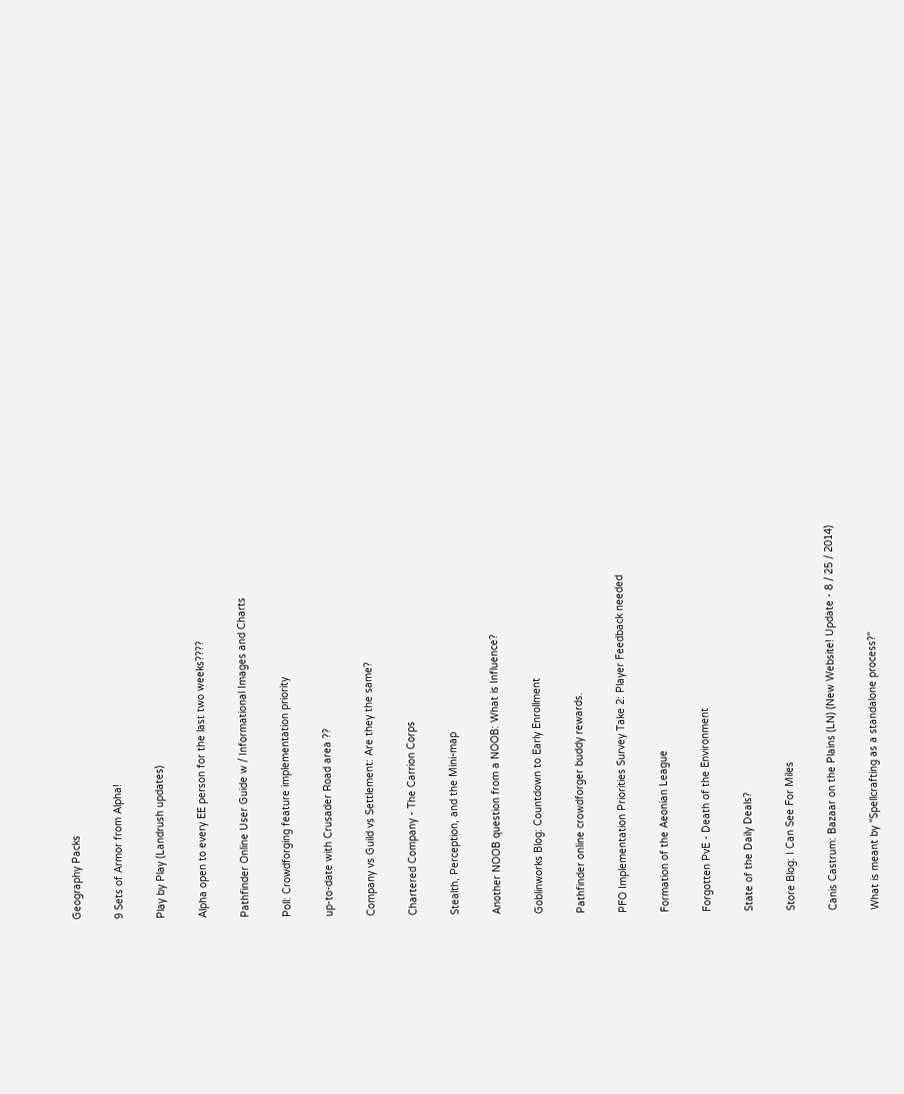Geography Packs

9 Sets of Armor from Alpha!

Play by Play (Landrush updates)

Alpha open to every EE person for the last two weeks????

Pathfinder Online User Guide w / Informational Images and Charts

Poll: Crowdforging feature implementation priority

up-to-date with Crusader Road area ??

Company vs Guild vs Settlement: Are they the same?

Chartered Company - The Carrion Corps

Stealth, Perception, and the Mini-map

Another NOOB question from a NOOB: What is Influence?

Goblinworks Blog: Countdown to Early Enrollment

Pathfinder online crowdforger buddy rewards.

PFO Implementation Priorities Survey Take 2: Player Feedback needed

Formation of the Aeonian League

Forgotten PvE - Death of the Environment

State of the Daily Deals?

Store Blog: I Can See For Miles

Canis Castrum: Bazaar on the Plains (LN) (New Website! Update - 8 / 25 / 2014)

What is meant by "Spellcrafting as a standalone process?"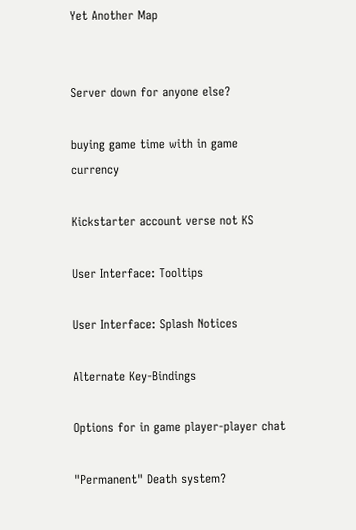Yet Another Map


Server down for anyone else?

buying game time with in game currency

Kickstarter account verse not KS

User Interface: Tooltips

User Interface: Splash Notices

Alternate Key-Bindings

Options for in game player-player chat

"Permanent" Death system?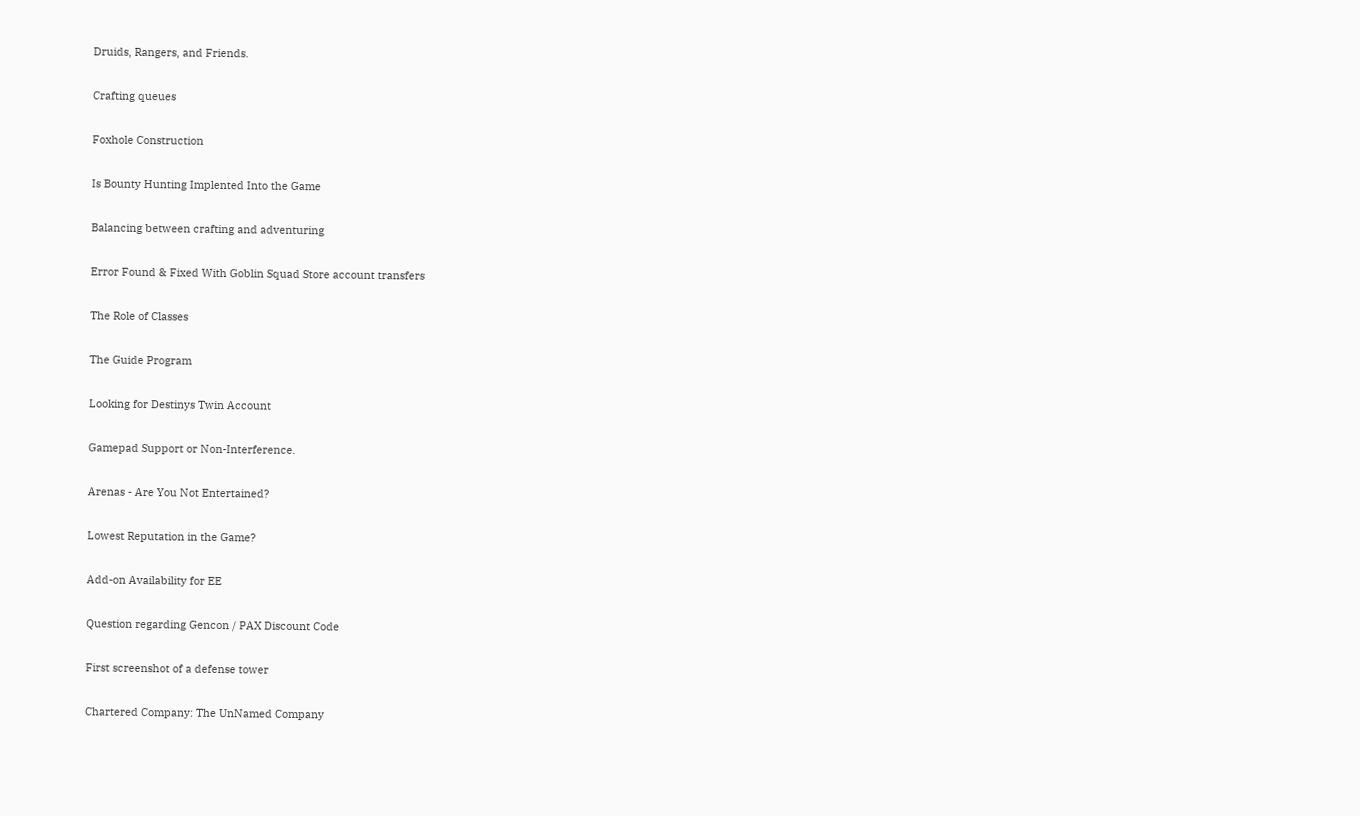Druids, Rangers, and Friends.

Crafting queues

Foxhole Construction

Is Bounty Hunting Implented Into the Game

Balancing between crafting and adventuring

Error Found & Fixed With Goblin Squad Store account transfers

The Role of Classes

The Guide Program

Looking for Destinys Twin Account

Gamepad Support or Non-Interference.

Arenas - Are You Not Entertained?

Lowest Reputation in the Game?

Add-on Availability for EE

Question regarding Gencon / PAX Discount Code

First screenshot of a defense tower

Chartered Company: The UnNamed Company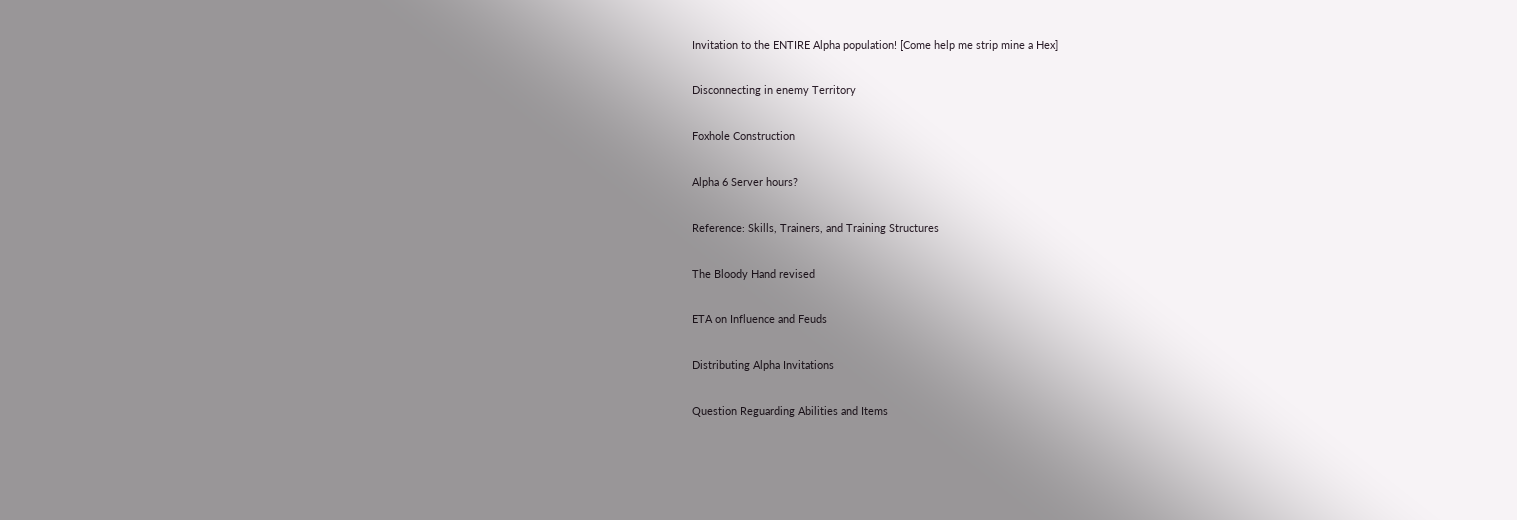Invitation to the ENTIRE Alpha population! [Come help me strip mine a Hex]

Disconnecting in enemy Territory

Foxhole Construction

Alpha 6 Server hours?

Reference: Skills, Trainers, and Training Structures

The Bloody Hand revised

ETA on Influence and Feuds

Distributing Alpha Invitations

Question Reguarding Abilities and Items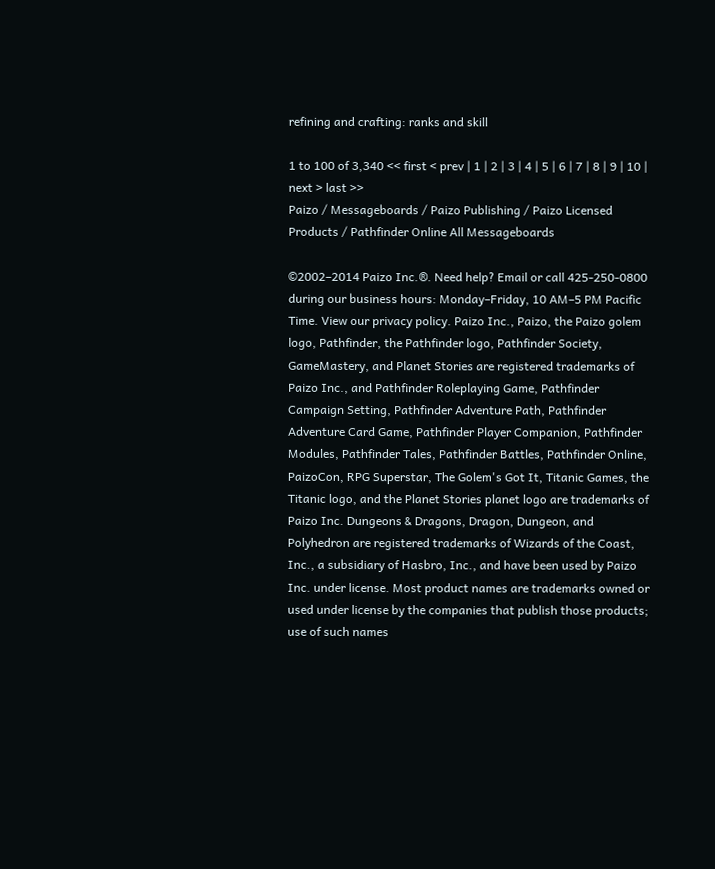refining and crafting: ranks and skill

1 to 100 of 3,340 << first < prev | 1 | 2 | 3 | 4 | 5 | 6 | 7 | 8 | 9 | 10 | next > last >>
Paizo / Messageboards / Paizo Publishing / Paizo Licensed Products / Pathfinder Online All Messageboards

©2002–2014 Paizo Inc.®. Need help? Email or call 425-250-0800 during our business hours: Monday–Friday, 10 AM–5 PM Pacific Time. View our privacy policy. Paizo Inc., Paizo, the Paizo golem logo, Pathfinder, the Pathfinder logo, Pathfinder Society, GameMastery, and Planet Stories are registered trademarks of Paizo Inc., and Pathfinder Roleplaying Game, Pathfinder Campaign Setting, Pathfinder Adventure Path, Pathfinder Adventure Card Game, Pathfinder Player Companion, Pathfinder Modules, Pathfinder Tales, Pathfinder Battles, Pathfinder Online, PaizoCon, RPG Superstar, The Golem's Got It, Titanic Games, the Titanic logo, and the Planet Stories planet logo are trademarks of Paizo Inc. Dungeons & Dragons, Dragon, Dungeon, and Polyhedron are registered trademarks of Wizards of the Coast, Inc., a subsidiary of Hasbro, Inc., and have been used by Paizo Inc. under license. Most product names are trademarks owned or used under license by the companies that publish those products; use of such names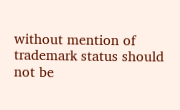without mention of trademark status should not be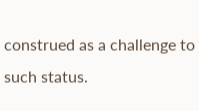construed as a challenge to such status.